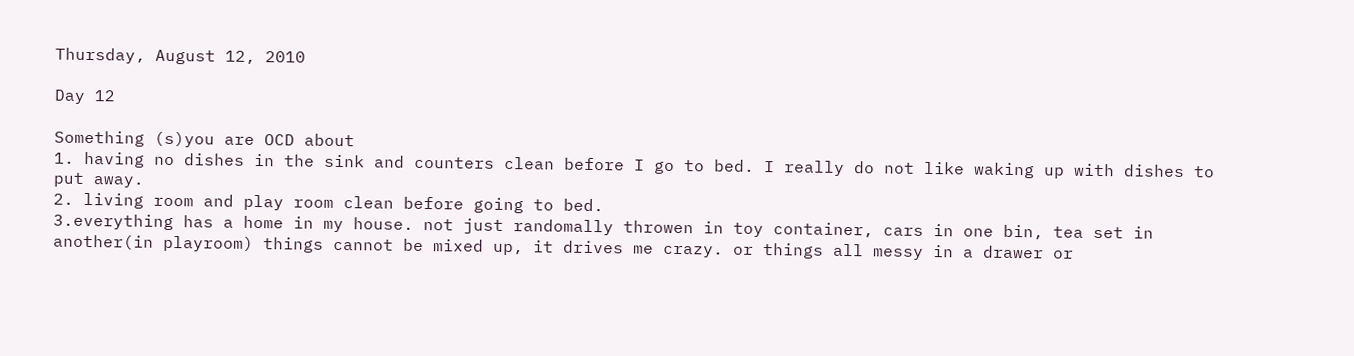Thursday, August 12, 2010

Day 12

Something (s)you are OCD about
1. having no dishes in the sink and counters clean before I go to bed. I really do not like waking up with dishes to put away.
2. living room and play room clean before going to bed.
3.everything has a home in my house. not just randomally throwen in toy container, cars in one bin, tea set in another(in playroom) things cannot be mixed up, it drives me crazy. or things all messy in a drawer or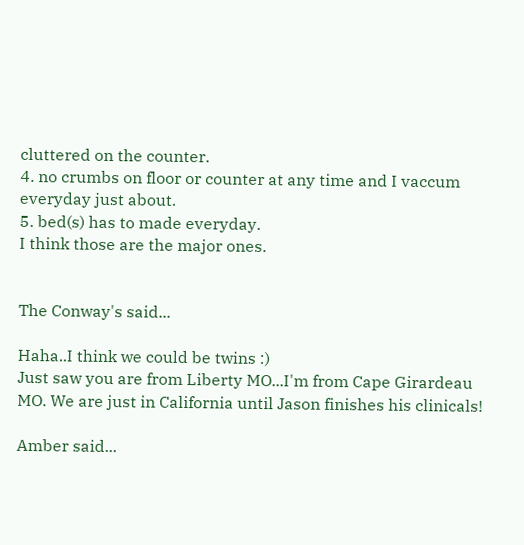cluttered on the counter.
4. no crumbs on floor or counter at any time and I vaccum everyday just about.
5. bed(s) has to made everyday.
I think those are the major ones.


The Conway's said...

Haha..I think we could be twins :)
Just saw you are from Liberty MO...I'm from Cape Girardeau MO. We are just in California until Jason finishes his clinicals!

Amber said...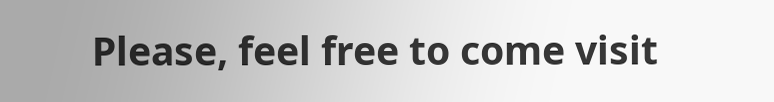Please, feel free to come visit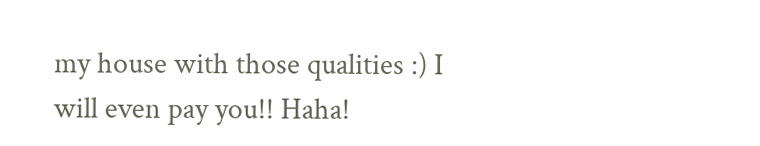my house with those qualities :) I will even pay you!! Haha!